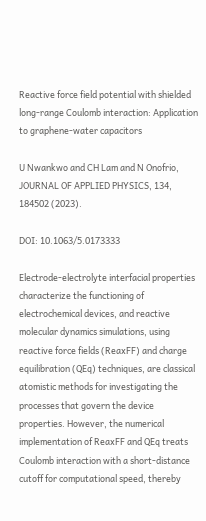Reactive force field potential with shielded long-range Coulomb interaction: Application to graphene-water capacitors

U Nwankwo and CH Lam and N Onofrio, JOURNAL OF APPLIED PHYSICS, 134, 184502 (2023).

DOI: 10.1063/5.0173333

Electrode-electrolyte interfacial properties characterize the functioning of electrochemical devices, and reactive molecular dynamics simulations, using reactive force fields (ReaxFF) and charge equilibration (QEq) techniques, are classical atomistic methods for investigating the processes that govern the device properties. However, the numerical implementation of ReaxFF and QEq treats Coulomb interaction with a short-distance cutoff for computational speed, thereby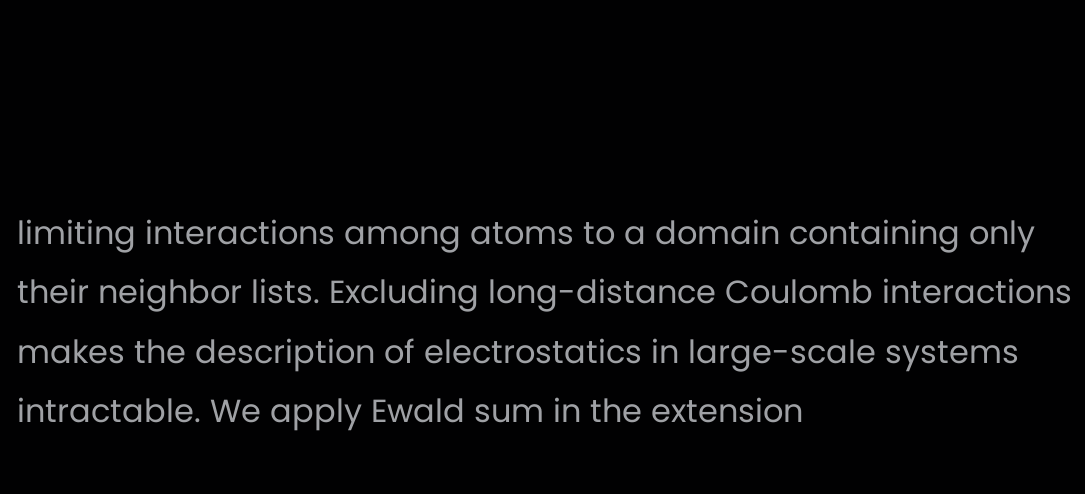limiting interactions among atoms to a domain containing only their neighbor lists. Excluding long-distance Coulomb interactions makes the description of electrostatics in large-scale systems intractable. We apply Ewald sum in the extension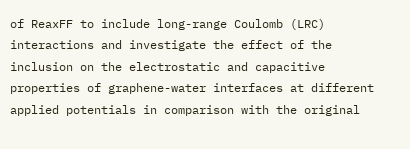of ReaxFF to include long-range Coulomb (LRC) interactions and investigate the effect of the inclusion on the electrostatic and capacitive properties of graphene-water interfaces at different applied potentials in comparison with the original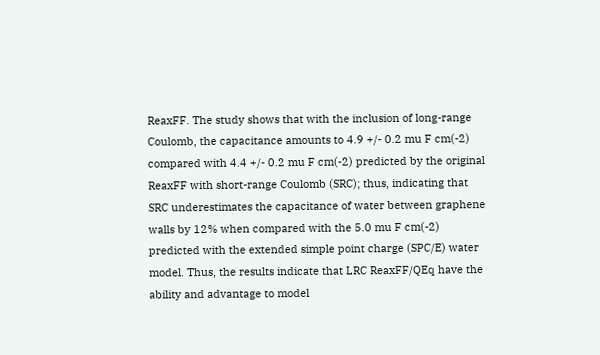ReaxFF. The study shows that with the inclusion of long-range Coulomb, the capacitance amounts to 4.9 +/- 0.2 mu F cm(-2) compared with 4.4 +/- 0.2 mu F cm(-2) predicted by the original ReaxFF with short-range Coulomb (SRC); thus, indicating that SRC underestimates the capacitance of water between graphene walls by 12% when compared with the 5.0 mu F cm(-2) predicted with the extended simple point charge (SPC/E) water model. Thus, the results indicate that LRC ReaxFF/QEq have the ability and advantage to model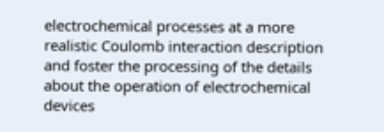electrochemical processes at a more realistic Coulomb interaction description and foster the processing of the details about the operation of electrochemical devices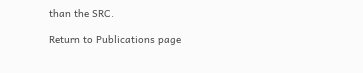than the SRC.

Return to Publications page